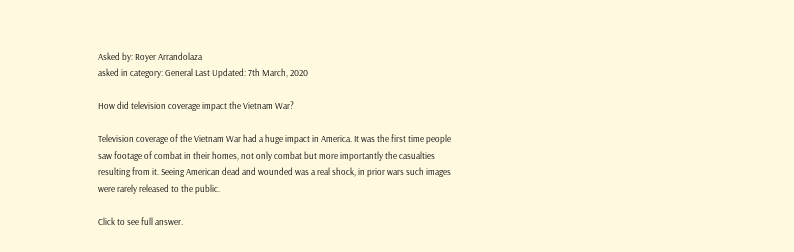Asked by: Royer Arrandolaza
asked in category: General Last Updated: 7th March, 2020

How did television coverage impact the Vietnam War?

Television coverage of the Vietnam War had a huge impact in America. It was the first time people saw footage of combat in their homes, not only combat but more importantly the casualties resulting from it. Seeing American dead and wounded was a real shock, in prior wars such images were rarely released to the public.

Click to see full answer.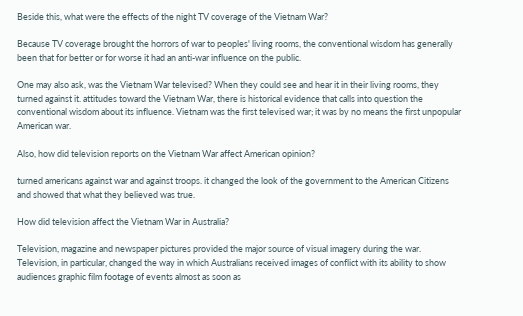Beside this, what were the effects of the night TV coverage of the Vietnam War?

Because TV coverage brought the horrors of war to peoples' living rooms, the conventional wisdom has generally been that for better or for worse it had an anti-war influence on the public.

One may also ask, was the Vietnam War televised? When they could see and hear it in their living rooms, they turned against it. attitudes toward the Vietnam War, there is historical evidence that calls into question the conventional wisdom about its influence. Vietnam was the first televised war; it was by no means the first unpopular American war.

Also, how did television reports on the Vietnam War affect American opinion?

turned americans against war and against troops. it changed the look of the government to the American Citizens and showed that what they believed was true.

How did television affect the Vietnam War in Australia?

Television, magazine and newspaper pictures provided the major source of visual imagery during the war. Television, in particular, changed the way in which Australians received images of conflict with its ability to show audiences graphic film footage of events almost as soon as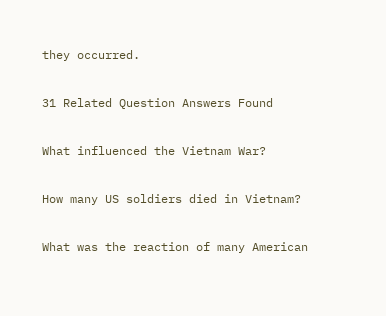they occurred.

31 Related Question Answers Found

What influenced the Vietnam War?

How many US soldiers died in Vietnam?

What was the reaction of many American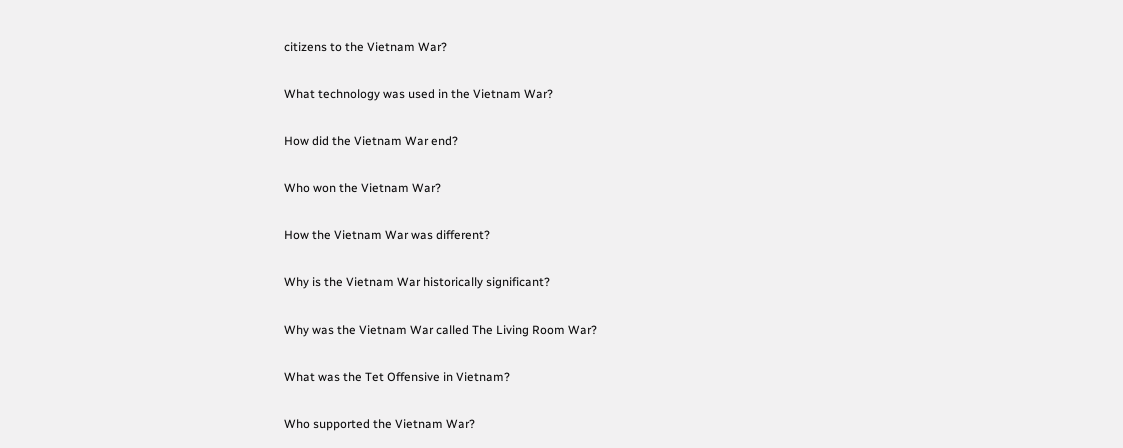citizens to the Vietnam War?

What technology was used in the Vietnam War?

How did the Vietnam War end?

Who won the Vietnam War?

How the Vietnam War was different?

Why is the Vietnam War historically significant?

Why was the Vietnam War called The Living Room War?

What was the Tet Offensive in Vietnam?

Who supported the Vietnam War?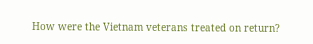How were the Vietnam veterans treated on return?